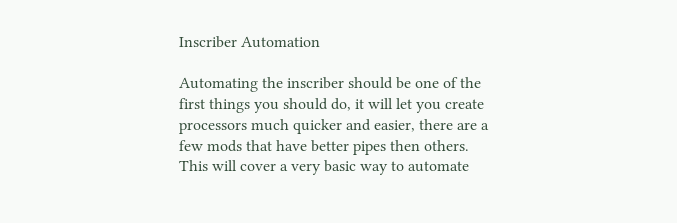Inscriber Automation

Automating the inscriber should be one of the first things you should do, it will let you create processors much quicker and easier, there are a few mods that have better pipes then others. This will cover a very basic way to automate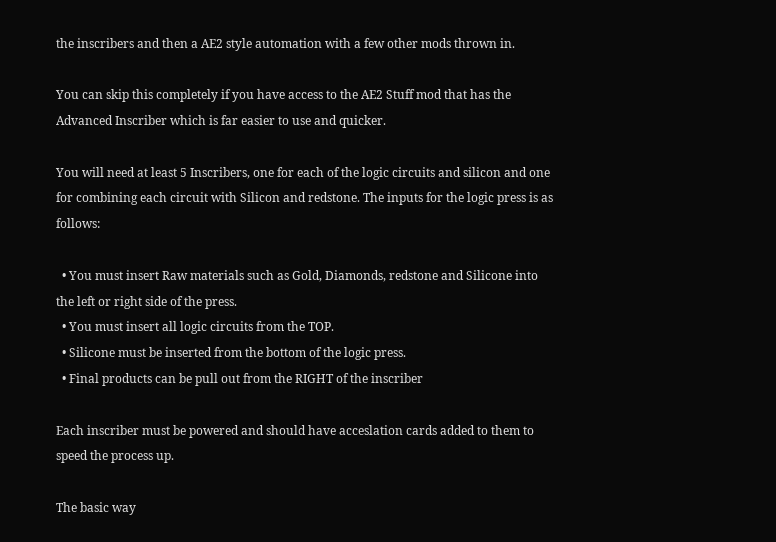the inscribers and then a AE2 style automation with a few other mods thrown in.

You can skip this completely if you have access to the AE2 Stuff mod that has the Advanced Inscriber which is far easier to use and quicker.

You will need at least 5 Inscribers, one for each of the logic circuits and silicon and one for combining each circuit with Silicon and redstone. The inputs for the logic press is as follows:

  • You must insert Raw materials such as Gold, Diamonds, redstone and Silicone into the left or right side of the press.
  • You must insert all logic circuits from the TOP.
  • Silicone must be inserted from the bottom of the logic press.
  • Final products can be pull out from the RIGHT of the inscriber

Each inscriber must be powered and should have acceslation cards added to them to speed the process up.

The basic way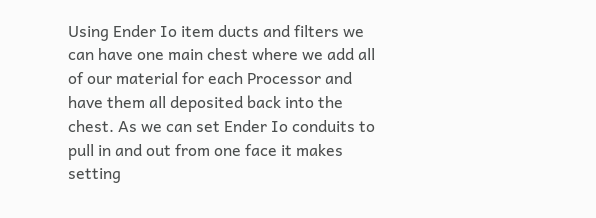Using Ender Io item ducts and filters we can have one main chest where we add all of our material for each Processor and have them all deposited back into the chest. As we can set Ender Io conduits to pull in and out from one face it makes setting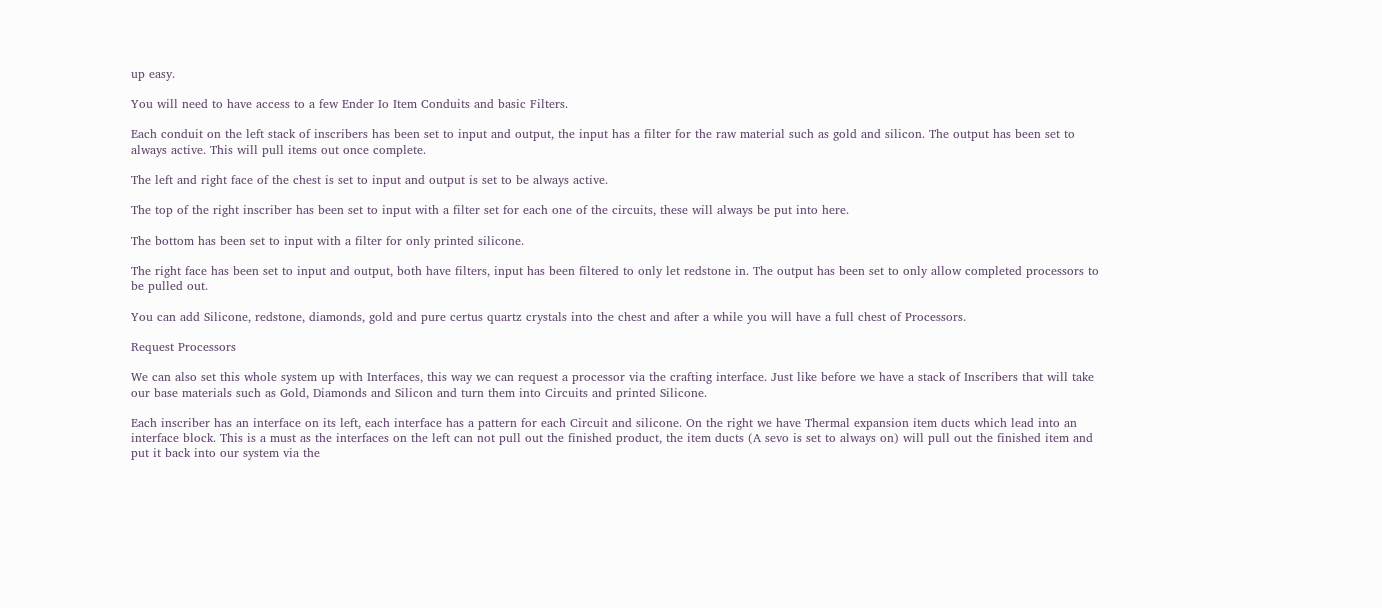up easy.

You will need to have access to a few Ender Io Item Conduits and basic Filters.

Each conduit on the left stack of inscribers has been set to input and output, the input has a filter for the raw material such as gold and silicon. The output has been set to always active. This will pull items out once complete.

The left and right face of the chest is set to input and output is set to be always active.

The top of the right inscriber has been set to input with a filter set for each one of the circuits, these will always be put into here.

The bottom has been set to input with a filter for only printed silicone.

The right face has been set to input and output, both have filters, input has been filtered to only let redstone in. The output has been set to only allow completed processors to be pulled out.

You can add Silicone, redstone, diamonds, gold and pure certus quartz crystals into the chest and after a while you will have a full chest of Processors.

Request Processors

We can also set this whole system up with Interfaces, this way we can request a processor via the crafting interface. Just like before we have a stack of Inscribers that will take our base materials such as Gold, Diamonds and Silicon and turn them into Circuits and printed Silicone.

Each inscriber has an interface on its left, each interface has a pattern for each Circuit and silicone. On the right we have Thermal expansion item ducts which lead into an interface block. This is a must as the interfaces on the left can not pull out the finished product, the item ducts (A sevo is set to always on) will pull out the finished item and put it back into our system via the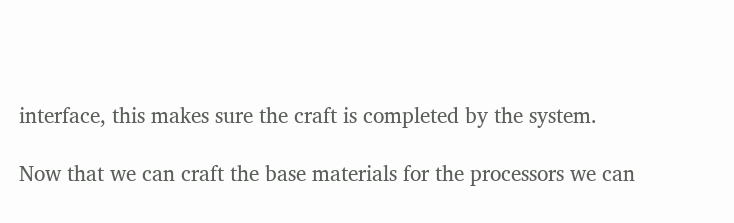interface, this makes sure the craft is completed by the system.

Now that we can craft the base materials for the processors we can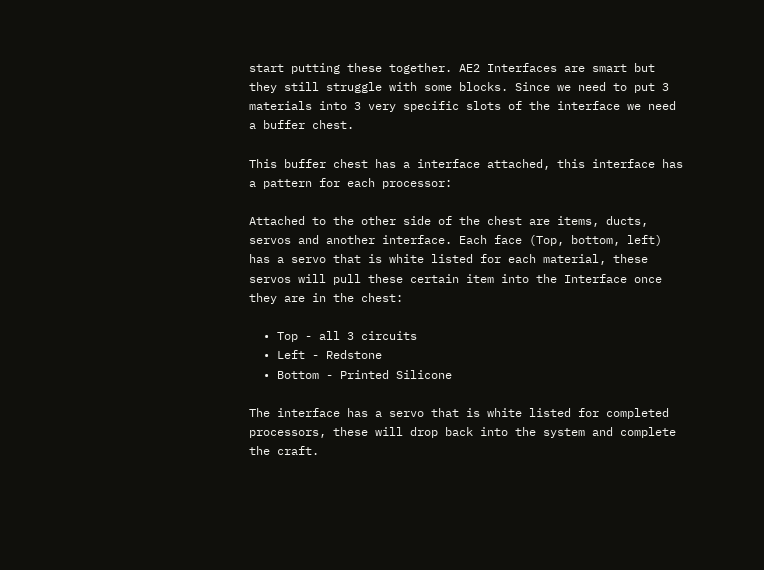start putting these together. AE2 Interfaces are smart but they still struggle with some blocks. Since we need to put 3 materials into 3 very specific slots of the interface we need a buffer chest.

This buffer chest has a interface attached, this interface has a pattern for each processor:

Attached to the other side of the chest are items, ducts, servos and another interface. Each face (Top, bottom, left) has a servo that is white listed for each material, these servos will pull these certain item into the Interface once they are in the chest:

  • Top - all 3 circuits
  • Left - Redstone
  • Bottom - Printed Silicone

The interface has a servo that is white listed for completed processors, these will drop back into the system and complete the craft.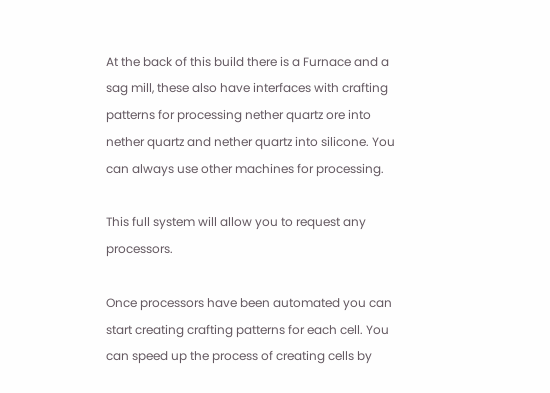At the back of this build there is a Furnace and a sag mill, these also have interfaces with crafting patterns for processing nether quartz ore into nether quartz and nether quartz into silicone. You can always use other machines for processing.

This full system will allow you to request any processors.

Once processors have been automated you can start creating crafting patterns for each cell. You can speed up the process of creating cells by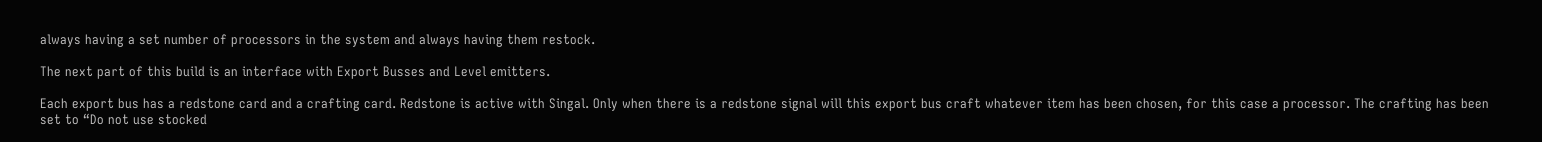always having a set number of processors in the system and always having them restock.

The next part of this build is an interface with Export Busses and Level emitters.

Each export bus has a redstone card and a crafting card. Redstone is active with Singal. Only when there is a redstone signal will this export bus craft whatever item has been chosen, for this case a processor. The crafting has been set to “Do not use stocked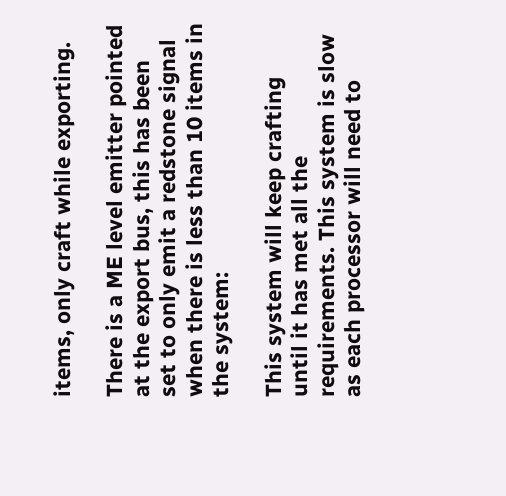items, only craft while exporting.

There is a ME level emitter pointed at the export bus, this has been set to only emit a redstone signal when there is less than 10 items in the system:

This system will keep crafting until it has met all the requirements. This system is slow as each processor will need to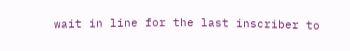wait in line for the last inscriber to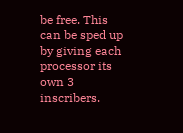be free. This can be sped up by giving each processor its own 3 inscribers.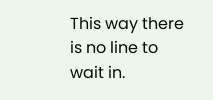This way there is no line to wait in.